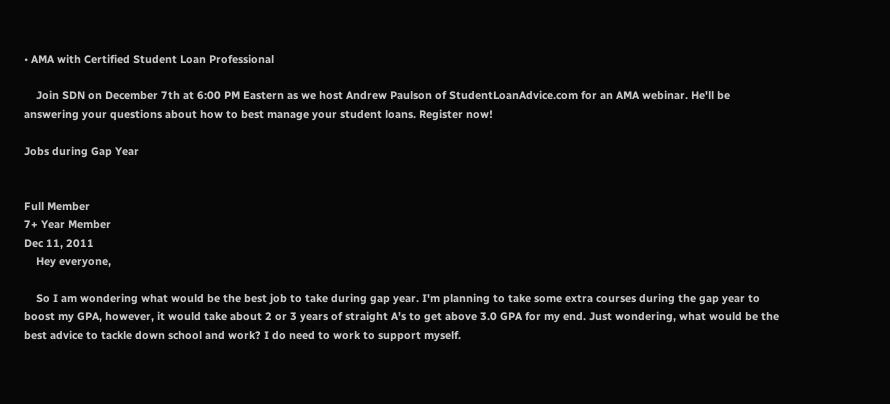• AMA with Certified Student Loan Professional

    Join SDN on December 7th at 6:00 PM Eastern as we host Andrew Paulson of StudentLoanAdvice.com for an AMA webinar. He'll be answering your questions about how to best manage your student loans. Register now!

Jobs during Gap Year


Full Member
7+ Year Member
Dec 11, 2011
    Hey everyone,

    So I am wondering what would be the best job to take during gap year. I'm planning to take some extra courses during the gap year to boost my GPA, however, it would take about 2 or 3 years of straight A's to get above 3.0 GPA for my end. Just wondering, what would be the best advice to tackle down school and work? I do need to work to support myself.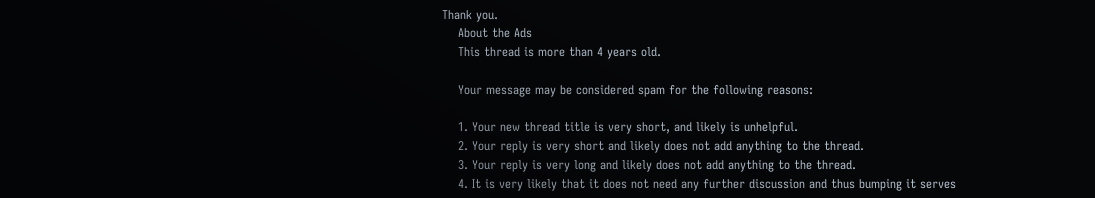Thank you.
    About the Ads
    This thread is more than 4 years old.

    Your message may be considered spam for the following reasons:

    1. Your new thread title is very short, and likely is unhelpful.
    2. Your reply is very short and likely does not add anything to the thread.
    3. Your reply is very long and likely does not add anything to the thread.
    4. It is very likely that it does not need any further discussion and thus bumping it serves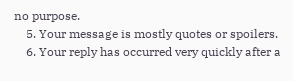no purpose.
    5. Your message is mostly quotes or spoilers.
    6. Your reply has occurred very quickly after a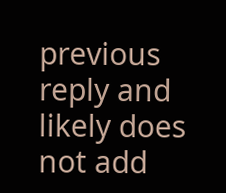previous reply and likely does not add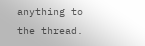anything to the thread.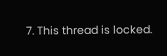7. This thread is locked.